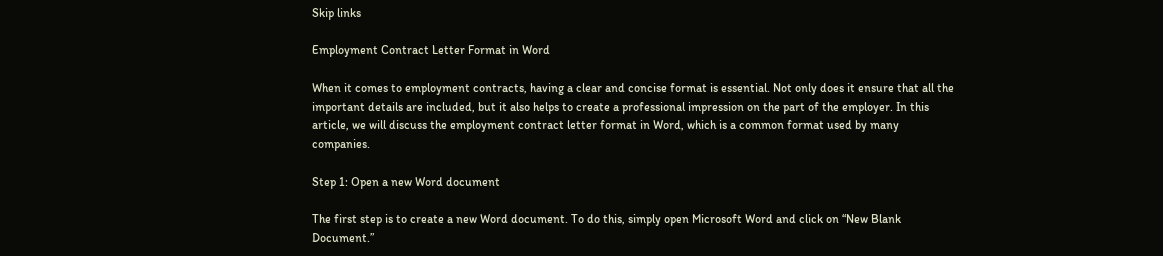Skip links

Employment Contract Letter Format in Word

When it comes to employment contracts, having a clear and concise format is essential. Not only does it ensure that all the important details are included, but it also helps to create a professional impression on the part of the employer. In this article, we will discuss the employment contract letter format in Word, which is a common format used by many companies.

Step 1: Open a new Word document

The first step is to create a new Word document. To do this, simply open Microsoft Word and click on “New Blank Document.”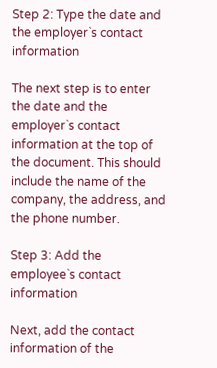Step 2: Type the date and the employer`s contact information

The next step is to enter the date and the employer`s contact information at the top of the document. This should include the name of the company, the address, and the phone number.

Step 3: Add the employee`s contact information

Next, add the contact information of the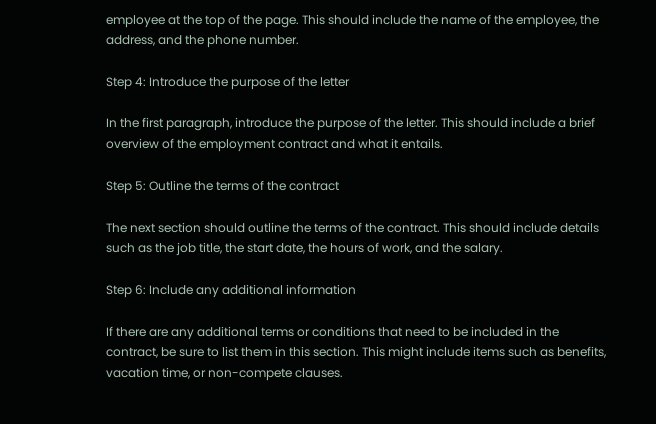employee at the top of the page. This should include the name of the employee, the address, and the phone number.

Step 4: Introduce the purpose of the letter

In the first paragraph, introduce the purpose of the letter. This should include a brief overview of the employment contract and what it entails.

Step 5: Outline the terms of the contract

The next section should outline the terms of the contract. This should include details such as the job title, the start date, the hours of work, and the salary.

Step 6: Include any additional information

If there are any additional terms or conditions that need to be included in the contract, be sure to list them in this section. This might include items such as benefits, vacation time, or non-compete clauses.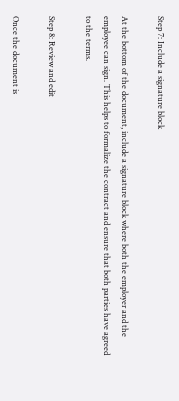Step 7: Include a signature block

At the bottom of the document, include a signature block where both the employer and the employee can sign. This helps to formalize the contract and ensure that both parties have agreed to the terms.

Step 8: Review and edit

Once the document is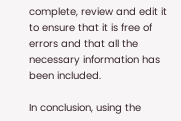complete, review and edit it to ensure that it is free of errors and that all the necessary information has been included.

In conclusion, using the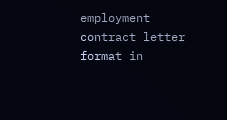employment contract letter format in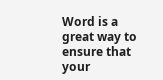Word is a great way to ensure that your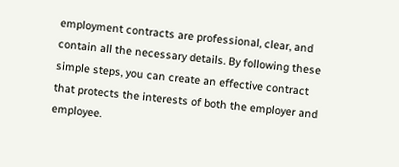employment contracts are professional, clear, and contain all the necessary details. By following these simple steps, you can create an effective contract that protects the interests of both the employer and employee.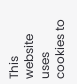This website uses cookies to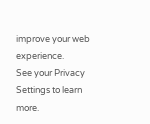improve your web experience.
See your Privacy Settings to learn more.